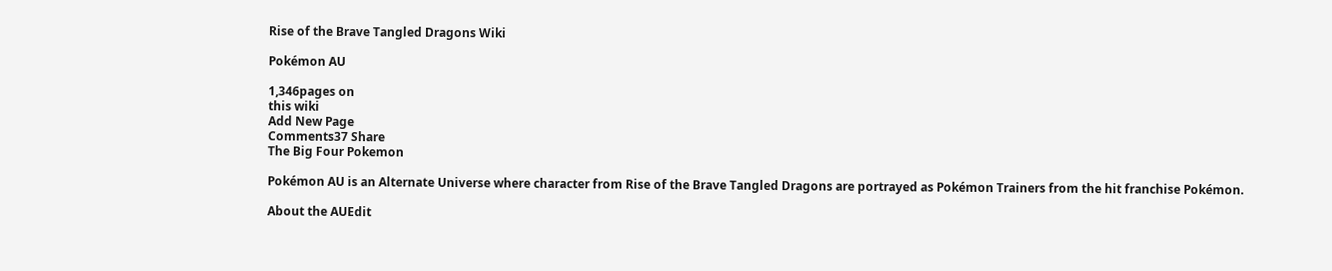Rise of the Brave Tangled Dragons Wiki

Pokémon AU

1,346pages on
this wiki
Add New Page
Comments37 Share
The Big Four Pokemon

Pokémon AU is an Alternate Universe where character from Rise of the Brave Tangled Dragons are portrayed as Pokémon Trainers from the hit franchise Pokémon.

About the AUEdit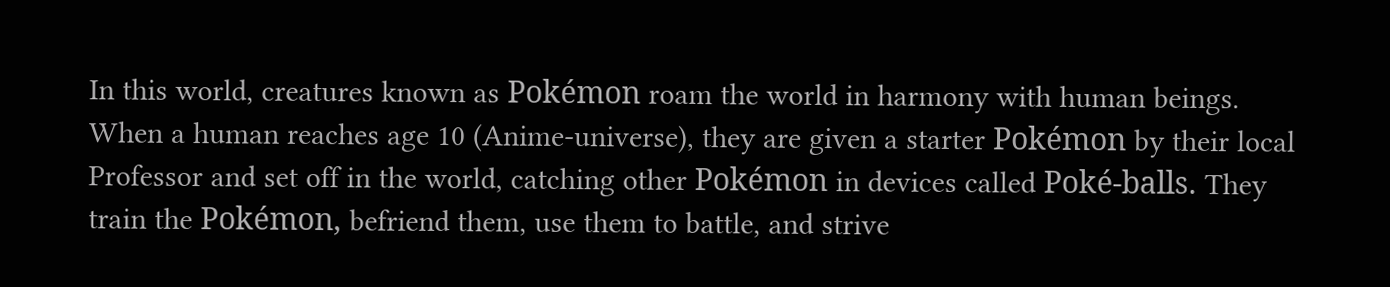In this world, creatures known as Pokémon roam the world in harmony with human beings. When a human reaches age 10 (Anime-universe), they are given a starter Pokémon by their local Professor and set off in the world, catching other Pokémon in devices called Poké-balls. They train the Pokémon, befriend them, use them to battle, and strive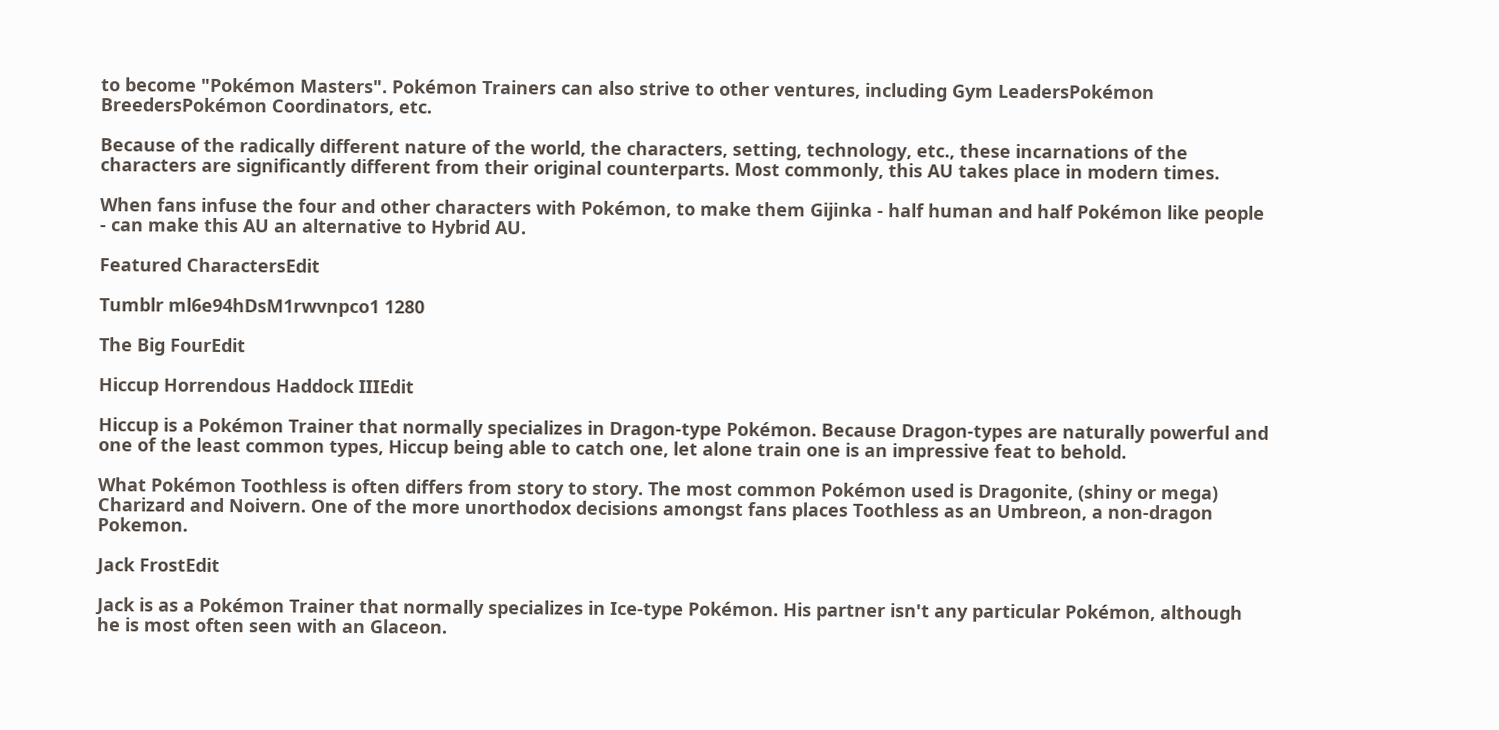to become "Pokémon Masters". Pokémon Trainers can also strive to other ventures, including Gym LeadersPokémon BreedersPokémon Coordinators, etc.

Because of the radically different nature of the world, the characters, setting, technology, etc., these incarnations of the characters are significantly different from their original counterparts. Most commonly, this AU takes place in modern times.

When fans infuse the four and other characters with Pokémon, to make them Gijinka - half human and half Pokémon like people - can make this AU an alternative to Hybrid AU.

Featured CharactersEdit

Tumblr ml6e94hDsM1rwvnpco1 1280

The Big FourEdit

Hiccup Horrendous Haddock IIIEdit

Hiccup is a Pokémon Trainer that normally specializes in Dragon-type Pokémon. Because Dragon-types are naturally powerful and one of the least common types, Hiccup being able to catch one, let alone train one is an impressive feat to behold.

What Pokémon Toothless is often differs from story to story. The most common Pokémon used is Dragonite, (shiny or mega) Charizard and Noivern. One of the more unorthodox decisions amongst fans places Toothless as an Umbreon, a non-dragon Pokemon.

Jack FrostEdit

Jack is as a Pokémon Trainer that normally specializes in Ice-type Pokémon. His partner isn't any particular Pokémon, although he is most often seen with an Glaceon.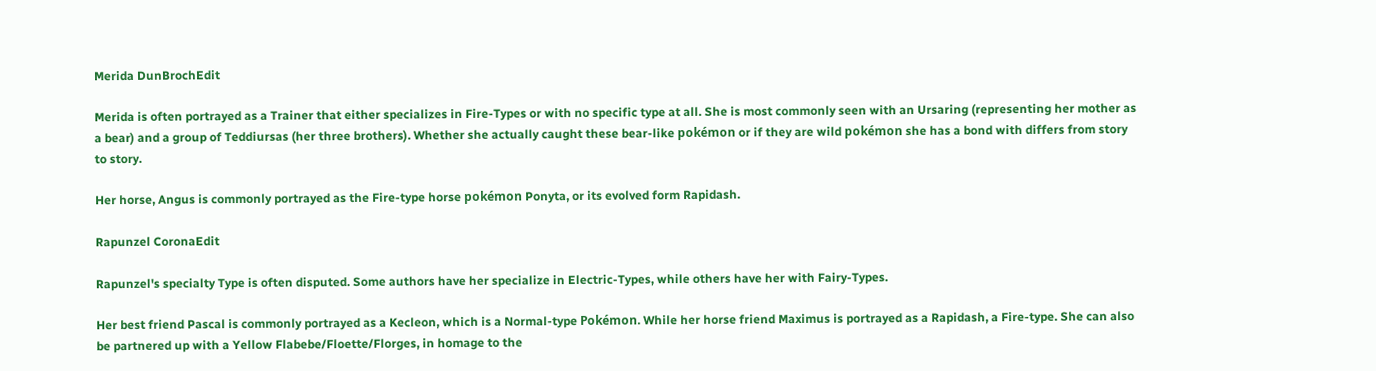Merida DunBrochEdit

Merida is often portrayed as a Trainer that either specializes in Fire-Types or with no specific type at all. She is most commonly seen with an Ursaring (representing her mother as a bear) and a group of Teddiursas (her three brothers). Whether she actually caught these bear-like pokémon or if they are wild pokémon she has a bond with differs from story to story.

Her horse, Angus is commonly portrayed as the Fire-type horse pokémon Ponyta, or its evolved form Rapidash.

Rapunzel CoronaEdit

Rapunzel's specialty Type is often disputed. Some authors have her specialize in Electric-Types, while others have her with Fairy-Types.

Her best friend Pascal is commonly portrayed as a Kecleon, which is a Normal-type Pokémon. While her horse friend Maximus is portrayed as a Rapidash, a Fire-type. She can also be partnered up with a Yellow Flabebe/Floette/Florges, in homage to the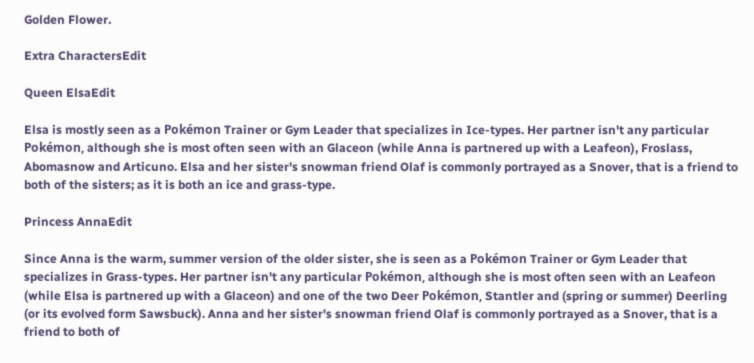Golden Flower.

Extra CharactersEdit

Queen ElsaEdit

Elsa is mostly seen as a Pokémon Trainer or Gym Leader that specializes in Ice-types. Her partner isn't any particular Pokémon, although she is most often seen with an Glaceon (while Anna is partnered up with a Leafeon), Froslass, Abomasnow and Articuno. Elsa and her sister's snowman friend Olaf is commonly portrayed as a Snover, that is a friend to both of the sisters; as it is both an ice and grass-type.

Princess AnnaEdit

Since Anna is the warm, summer version of the older sister, she is seen as a Pokémon Trainer or Gym Leader that specializes in Grass-types. Her partner isn't any particular Pokémon, although she is most often seen with an Leafeon (while Elsa is partnered up with a Glaceon) and one of the two Deer Pokémon, Stantler and (spring or summer) Deerling (or its evolved form Sawsbuck). Anna and her sister's snowman friend Olaf is commonly portrayed as a Snover, that is a friend to both of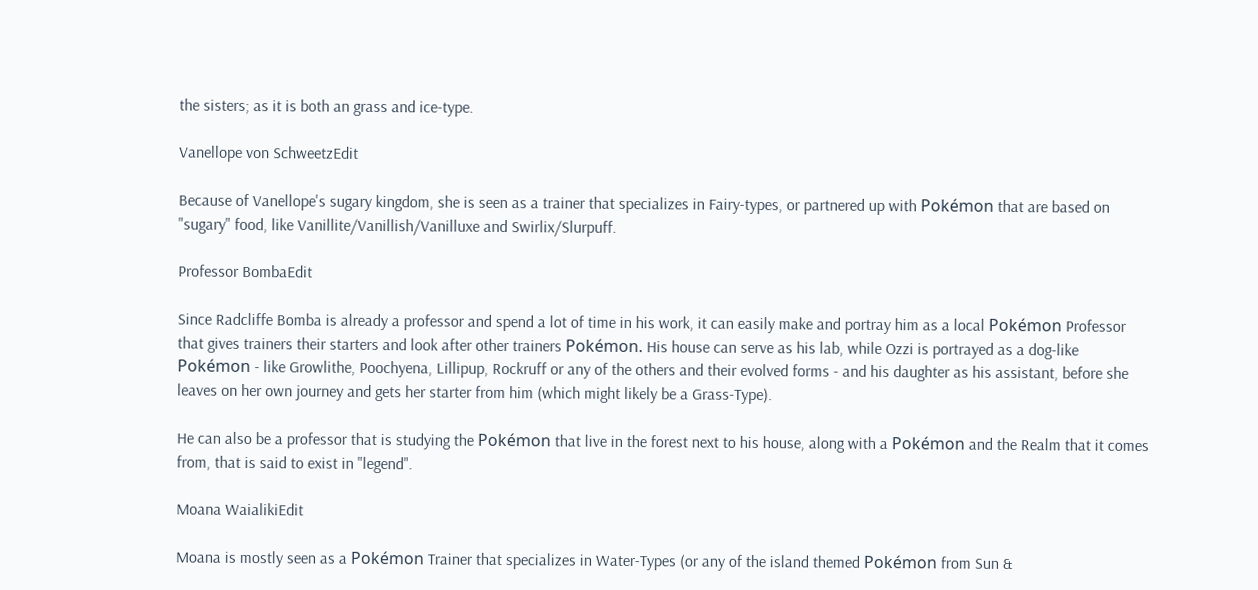the sisters; as it is both an grass and ice-type.

Vanellope von SchweetzEdit

Because of Vanellope's sugary kingdom, she is seen as a trainer that specializes in Fairy-types, or partnered up with Pokémon that are based on "sugary" food, like Vanillite/Vanillish/Vanilluxe and Swirlix/Slurpuff.

Professor BombaEdit

Since Radcliffe Bomba is already a professor and spend a lot of time in his work, it can easily make and portray him as a local Pokémon Professor that gives trainers their starters and look after other trainers Pokémon. His house can serve as his lab, while Ozzi is portrayed as a dog-like Pokémon - like Growlithe, Poochyena, Lillipup, Rockruff or any of the others and their evolved forms - and his daughter as his assistant, before she leaves on her own journey and gets her starter from him (which might likely be a Grass-Type).

He can also be a professor that is studying the Pokémon that live in the forest next to his house, along with a Pokémon and the Realm that it comes from, that is said to exist in "legend".

Moana WaialikiEdit

Moana is mostly seen as a Pokémon Trainer that specializes in Water-Types (or any of the island themed Pokémon from Sun &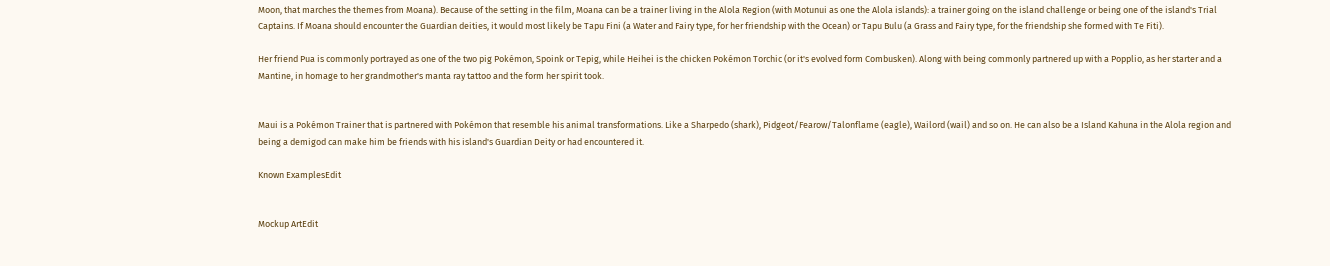Moon, that marches the themes from Moana). Because of the setting in the film, Moana can be a trainer living in the Alola Region (with Motunui as one the Alola islands): a trainer going on the island challenge or being one of the island's Trial Captains. If Moana should encounter the Guardian deities, it would most likely be Tapu Fini (a Water and Fairy type, for her friendship with the Ocean) or Tapu Bulu (a Grass and Fairy type, for the friendship she formed with Te Fiti).

Her friend Pua is commonly portrayed as one of the two pig Pokémon, Spoink or Tepig, while Heihei is the chicken Pokémon Torchic (or it's evolved form Combusken). Along with being commonly partnered up with a Popplio, as her starter and a Mantine, in homage to her grandmother's manta ray tattoo and the form her spirit took.


Maui is a Pokémon Trainer that is partnered with Pokémon that resemble his animal transformations. Like a Sharpedo (shark), Pidgeot/Fearow/Talonflame (eagle), Wailord (wail) and so on. He can also be a Island Kahuna in the Alola region and being a demigod can make him be friends with his island's Guardian Deity or had encountered it.

Known ExamplesEdit


Mockup ArtEdit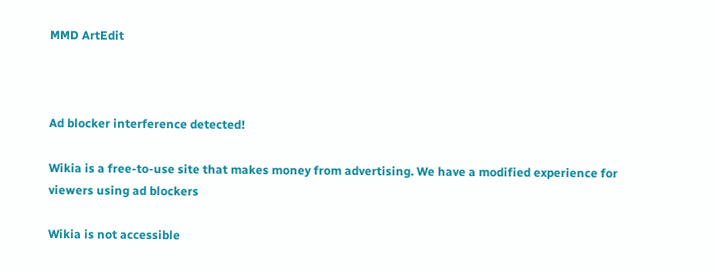MMD ArtEdit



Ad blocker interference detected!

Wikia is a free-to-use site that makes money from advertising. We have a modified experience for viewers using ad blockers

Wikia is not accessible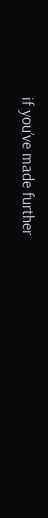if you’ve made further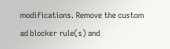modifications. Remove the custom ad blocker rule(s) and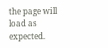the page will load as expected.